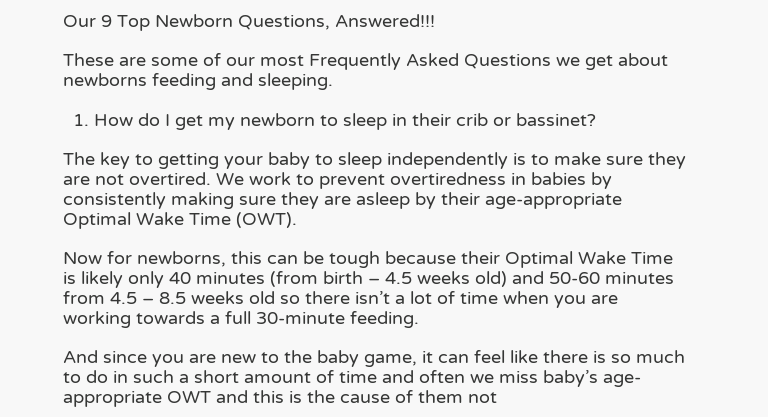Our 9 Top Newborn Questions, Answered!!!

These are some of our most Frequently Asked Questions we get about newborns feeding and sleeping.

  1. How do I get my newborn to sleep in their crib or bassinet?

The key to getting your baby to sleep independently is to make sure they are not overtired. We work to prevent overtiredness in babies by consistently making sure they are asleep by their age-appropriate Optimal Wake Time (OWT).

Now for newborns, this can be tough because their Optimal Wake Time is likely only 40 minutes (from birth – 4.5 weeks old) and 50-60 minutes from 4.5 – 8.5 weeks old so there isn’t a lot of time when you are working towards a full 30-minute feeding.

And since you are new to the baby game, it can feel like there is so much to do in such a short amount of time and often we miss baby’s age-appropriate OWT and this is the cause of them not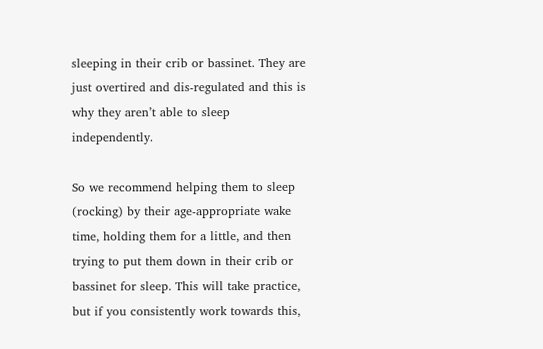sleeping in their crib or bassinet. They are just overtired and dis-regulated and this is why they aren’t able to sleep independently.

So we recommend helping them to sleep (rocking) by their age-appropriate wake time, holding them for a little, and then trying to put them down in their crib or bassinet for sleep. This will take practice, but if you consistently work towards this,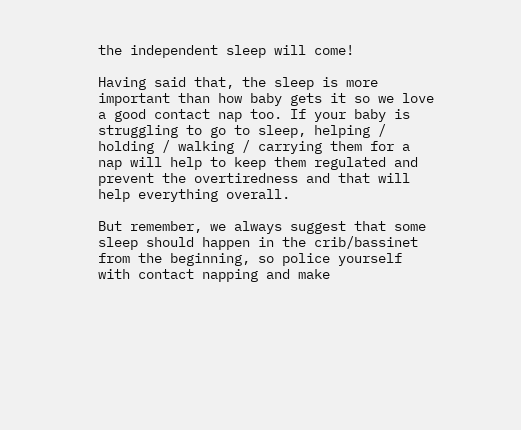the independent sleep will come!

Having said that, the sleep is more important than how baby gets it so we love a good contact nap too. If your baby is struggling to go to sleep, helping / holding / walking / carrying them for a nap will help to keep them regulated and prevent the overtiredness and that will help everything overall.

But remember, we always suggest that some sleep should happen in the crib/bassinet from the beginning, so police yourself with contact napping and make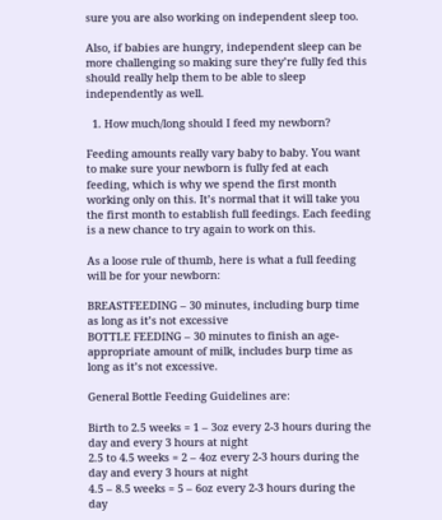sure you are also working on independent sleep too.

Also, if babies are hungry, independent sleep can be more challenging so making sure they’re fully fed this should really help them to be able to sleep independently as well.

  1. How much/long should I feed my newborn?

Feeding amounts really vary baby to baby. You want to make sure your newborn is fully fed at each feeding, which is why we spend the first month working only on this. It’s normal that it will take you the first month to establish full feedings. Each feeding is a new chance to try again to work on this.

As a loose rule of thumb, here is what a full feeding will be for your newborn:

BREASTFEEDING – 30 minutes, including burp time as long as it’s not excessive
BOTTLE FEEDING – 30 minutes to finish an age-appropriate amount of milk, includes burp time as long as it’s not excessive.

General Bottle Feeding Guidelines are:

Birth to 2.5 weeks = 1 – 3oz every 2-3 hours during the day and every 3 hours at night
2.5 to 4.5 weeks = 2 – 4oz every 2-3 hours during the day and every 3 hours at night
4.5 – 8.5 weeks = 5 – 6oz every 2-3 hours during the day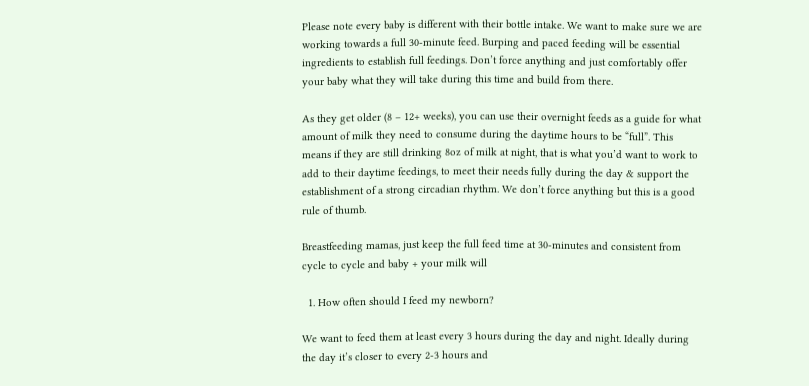Please note every baby is different with their bottle intake. We want to make sure we are working towards a full 30-minute feed. Burping and paced feeding will be essential ingredients to establish full feedings. Don’t force anything and just comfortably offer your baby what they will take during this time and build from there.

As they get older (8 – 12+ weeks), you can use their overnight feeds as a guide for what amount of milk they need to consume during the daytime hours to be “full”. This means if they are still drinking 8oz of milk at night, that is what you’d want to work to add to their daytime feedings, to meet their needs fully during the day & support the establishment of a strong circadian rhythm. We don’t force anything but this is a good rule of thumb.

Breastfeeding mamas, just keep the full feed time at 30-minutes and consistent from cycle to cycle and baby + your milk will

  1. How often should I feed my newborn?

We want to feed them at least every 3 hours during the day and night. Ideally during the day it’s closer to every 2-3 hours and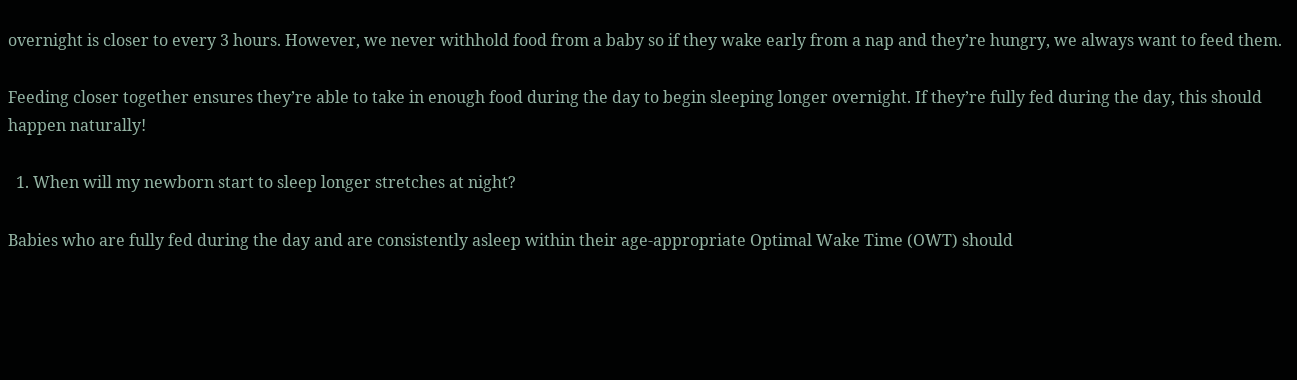overnight is closer to every 3 hours. However, we never withhold food from a baby so if they wake early from a nap and they’re hungry, we always want to feed them.

Feeding closer together ensures they’re able to take in enough food during the day to begin sleeping longer overnight. If they’re fully fed during the day, this should happen naturally!

  1. When will my newborn start to sleep longer stretches at night?

Babies who are fully fed during the day and are consistently asleep within their age-appropriate Optimal Wake Time (OWT) should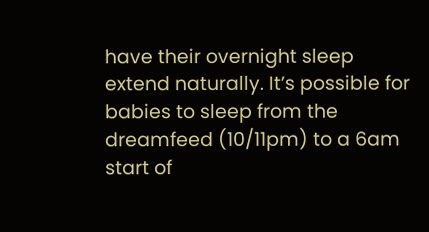have their overnight sleep extend naturally. It’s possible for babies to sleep from the dreamfeed (10/11pm) to a 6am start of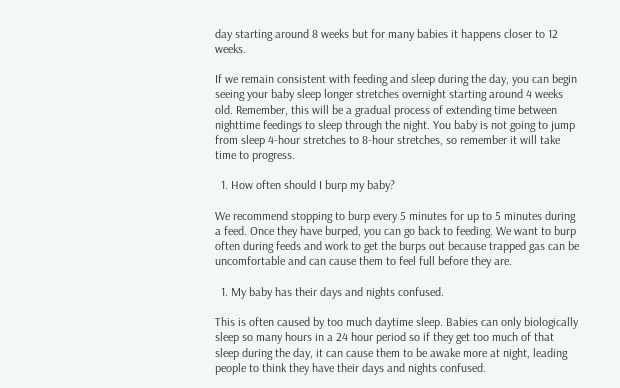day starting around 8 weeks but for many babies it happens closer to 12 weeks.

If we remain consistent with feeding and sleep during the day, you can begin seeing your baby sleep longer stretches overnight starting around 4 weeks old. Remember, this will be a gradual process of extending time between nighttime feedings to sleep through the night. You baby is not going to jump from sleep 4-hour stretches to 8-hour stretches, so remember it will take time to progress.

  1. How often should I burp my baby?

We recommend stopping to burp every 5 minutes for up to 5 minutes during a feed. Once they have burped, you can go back to feeding. We want to burp often during feeds and work to get the burps out because trapped gas can be uncomfortable and can cause them to feel full before they are.

  1. My baby has their days and nights confused.

This is often caused by too much daytime sleep. Babies can only biologically sleep so many hours in a 24 hour period so if they get too much of that sleep during the day, it can cause them to be awake more at night, leading people to think they have their days and nights confused.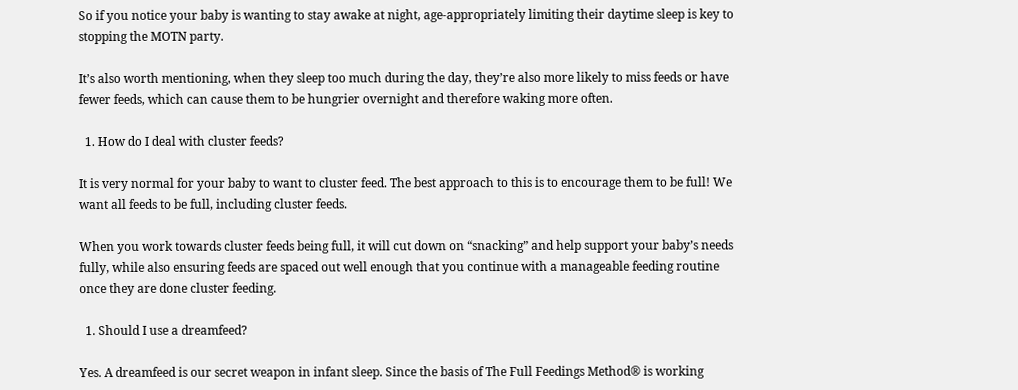So if you notice your baby is wanting to stay awake at night, age-appropriately limiting their daytime sleep is key to stopping the MOTN party.

It’s also worth mentioning, when they sleep too much during the day, they’re also more likely to miss feeds or have fewer feeds, which can cause them to be hungrier overnight and therefore waking more often.

  1. How do I deal with cluster feeds?

It is very normal for your baby to want to cluster feed. The best approach to this is to encourage them to be full! We want all feeds to be full, including cluster feeds.

When you work towards cluster feeds being full, it will cut down on “snacking” and help support your baby’s needs fully, while also ensuring feeds are spaced out well enough that you continue with a manageable feeding routine once they are done cluster feeding.

  1. Should I use a dreamfeed?

Yes. A dreamfeed is our secret weapon in infant sleep. Since the basis of The Full Feedings Method® is working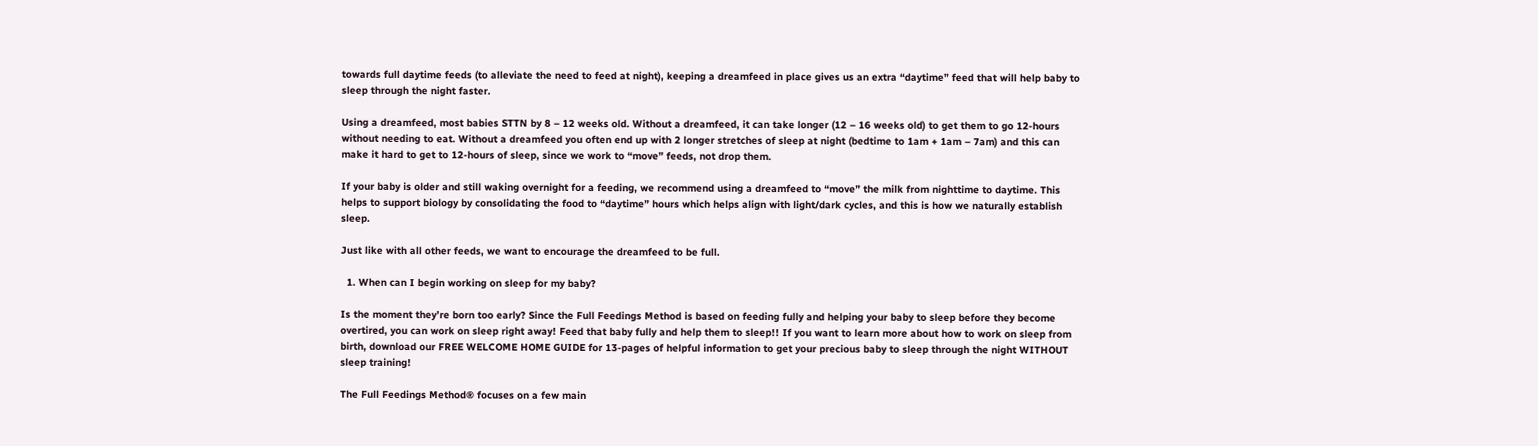towards full daytime feeds (to alleviate the need to feed at night), keeping a dreamfeed in place gives us an extra “daytime” feed that will help baby to sleep through the night faster.

Using a dreamfeed, most babies STTN by 8 – 12 weeks old. Without a dreamfeed, it can take longer (12 – 16 weeks old) to get them to go 12-hours without needing to eat. Without a dreamfeed you often end up with 2 longer stretches of sleep at night (bedtime to 1am + 1am – 7am) and this can make it hard to get to 12-hours of sleep, since we work to “move” feeds, not drop them.

If your baby is older and still waking overnight for a feeding, we recommend using a dreamfeed to “move” the milk from nighttime to daytime. This helps to support biology by consolidating the food to “daytime” hours which helps align with light/dark cycles, and this is how we naturally establish sleep.

Just like with all other feeds, we want to encourage the dreamfeed to be full.

  1. When can I begin working on sleep for my baby?

Is the moment they’re born too early? Since the Full Feedings Method is based on feeding fully and helping your baby to sleep before they become overtired, you can work on sleep right away! Feed that baby fully and help them to sleep!! If you want to learn more about how to work on sleep from birth, download our FREE WELCOME HOME GUIDE for 13-pages of helpful information to get your precious baby to sleep through the night WITHOUT sleep training!

The Full Feedings Method® focuses on a few main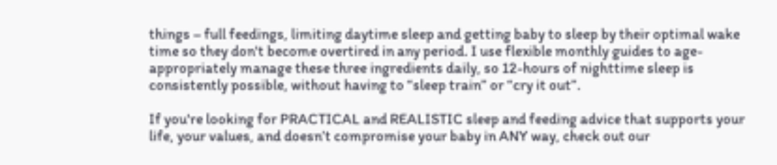things – full feedings, limiting daytime sleep and getting baby to sleep by their optimal wake time so they don't become overtired in any period. I use flexible monthly guides to age-appropriately manage these three ingredients daily, so 12-hours of nighttime sleep is consistently possible, without having to “sleep train” or “cry it out”.

If you're looking for PRACTICAL and REALISTIC sleep and feeding advice that supports your life, your values, and doesn’t compromise your baby in ANY way, check out our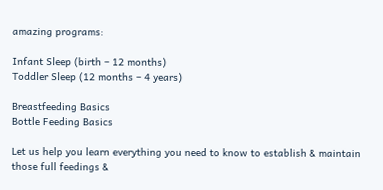amazing programs:

Infant Sleep (birth – 12 months)
Toddler Sleep (12 months – 4 years)

Breastfeeding Basics
Bottle Feeding Basics

Let us help you learn everything you need to know to establish & maintain those full feedings &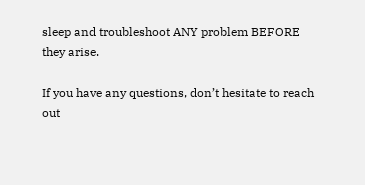sleep and troubleshoot ANY problem BEFORE they arise.

If you have any questions, don’t hesitate to reach out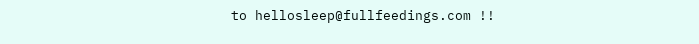to hellosleep@fullfeedings.com !!